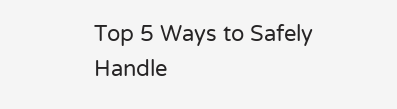Top 5 Ways to Safely Handle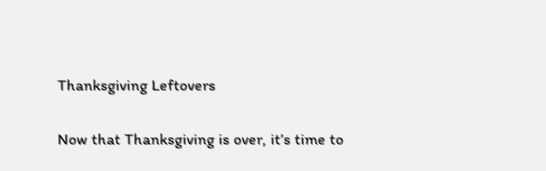Thanksgiving Leftovers

Now that Thanksgiving is over, it’s time to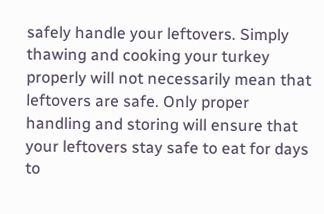safely handle your leftovers. Simply thawing and cooking your turkey properly will not necessarily mean that leftovers are safe. Only proper handling and storing will ensure that your leftovers stay safe to eat for days to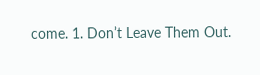come. 1. Don’t Leave Them Out.